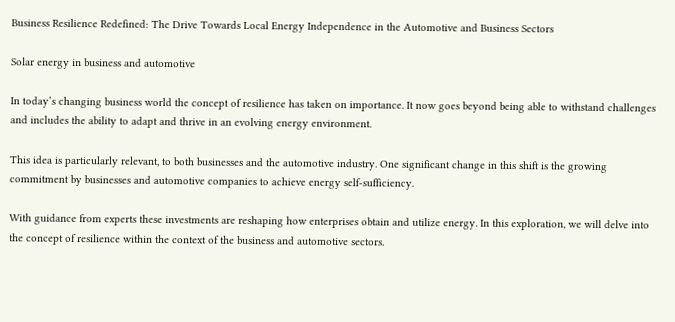Business Resilience Redefined: The Drive Towards Local Energy Independence in the Automotive and Business Sectors

Solar energy in business and automotive

In today’s changing business world the concept of resilience has taken on importance. It now goes beyond being able to withstand challenges and includes the ability to adapt and thrive in an evolving energy environment.

This idea is particularly relevant, to both businesses and the automotive industry. One significant change in this shift is the growing commitment by businesses and automotive companies to achieve energy self-sufficiency.

With guidance from experts these investments are reshaping how enterprises obtain and utilize energy. In this exploration, we will delve into the concept of resilience within the context of the business and automotive sectors.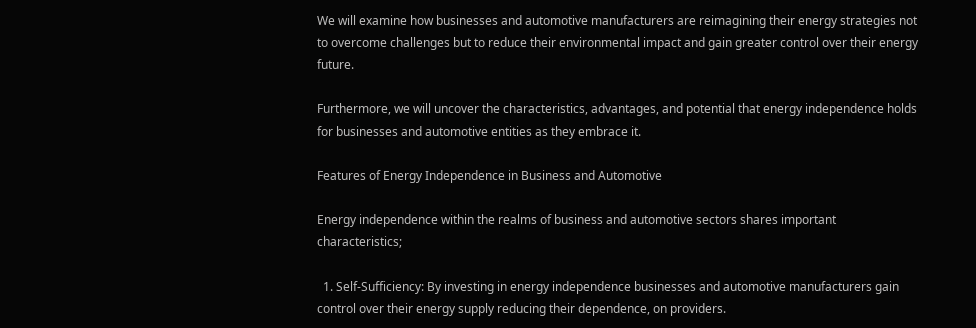We will examine how businesses and automotive manufacturers are reimagining their energy strategies not to overcome challenges but to reduce their environmental impact and gain greater control over their energy future.

Furthermore, we will uncover the characteristics, advantages, and potential that energy independence holds for businesses and automotive entities as they embrace it.

Features of Energy Independence in Business and Automotive

Energy independence within the realms of business and automotive sectors shares important characteristics;

  1. Self-Sufficiency: By investing in energy independence businesses and automotive manufacturers gain control over their energy supply reducing their dependence, on providers.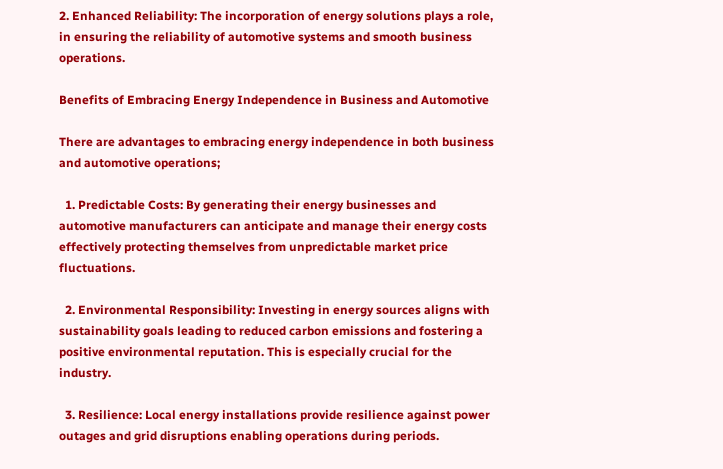2. Enhanced Reliability: The incorporation of energy solutions plays a role, in ensuring the reliability of automotive systems and smooth business operations.

Benefits of Embracing Energy Independence in Business and Automotive

There are advantages to embracing energy independence in both business and automotive operations;

  1. Predictable Costs: By generating their energy businesses and automotive manufacturers can anticipate and manage their energy costs effectively protecting themselves from unpredictable market price fluctuations.

  2. Environmental Responsibility: Investing in energy sources aligns with sustainability goals leading to reduced carbon emissions and fostering a positive environmental reputation. This is especially crucial for the industry.

  3. Resilience: Local energy installations provide resilience against power outages and grid disruptions enabling operations during periods.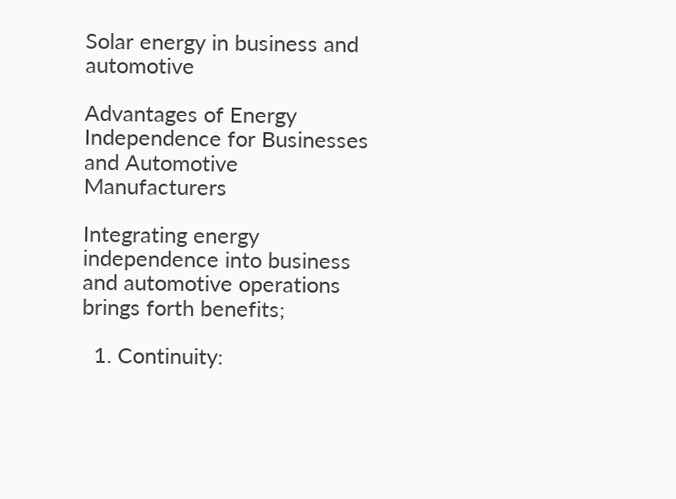Solar energy in business and automotive

Advantages of Energy Independence for Businesses and Automotive Manufacturers

Integrating energy independence into business and automotive operations brings forth benefits;

  1. Continuity: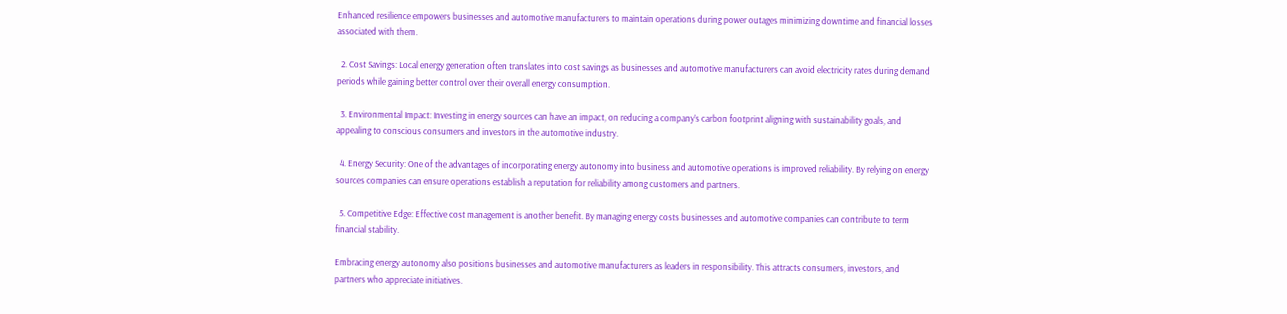Enhanced resilience empowers businesses and automotive manufacturers to maintain operations during power outages minimizing downtime and financial losses associated with them.

  2. Cost Savings: Local energy generation often translates into cost savings as businesses and automotive manufacturers can avoid electricity rates during demand periods while gaining better control over their overall energy consumption.

  3. Environmental Impact: Investing in energy sources can have an impact, on reducing a company’s carbon footprint aligning with sustainability goals, and appealing to conscious consumers and investors in the automotive industry.

  4. Energy Security: One of the advantages of incorporating energy autonomy into business and automotive operations is improved reliability. By relying on energy sources companies can ensure operations establish a reputation for reliability among customers and partners.

  5. Competitive Edge: Effective cost management is another benefit. By managing energy costs businesses and automotive companies can contribute to term financial stability.

Embracing energy autonomy also positions businesses and automotive manufacturers as leaders in responsibility. This attracts consumers, investors, and partners who appreciate initiatives.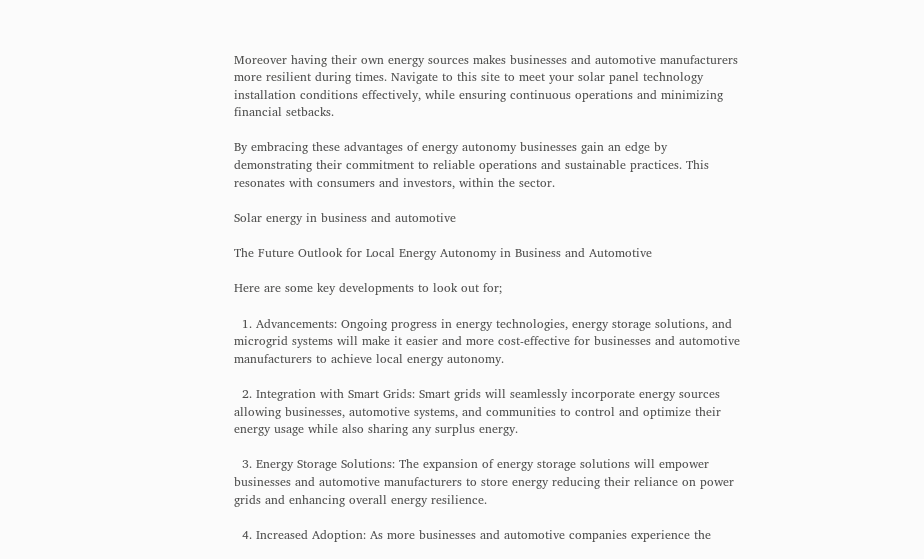Moreover having their own energy sources makes businesses and automotive manufacturers more resilient during times. Navigate to this site to meet your solar panel technology installation conditions effectively, while ensuring continuous operations and minimizing financial setbacks.

By embracing these advantages of energy autonomy businesses gain an edge by demonstrating their commitment to reliable operations and sustainable practices. This resonates with consumers and investors, within the sector.

Solar energy in business and automotive

The Future Outlook for Local Energy Autonomy in Business and Automotive

Here are some key developments to look out for;

  1. Advancements: Ongoing progress in energy technologies, energy storage solutions, and microgrid systems will make it easier and more cost-effective for businesses and automotive manufacturers to achieve local energy autonomy.

  2. Integration with Smart Grids: Smart grids will seamlessly incorporate energy sources allowing businesses, automotive systems, and communities to control and optimize their energy usage while also sharing any surplus energy.

  3. Energy Storage Solutions: The expansion of energy storage solutions will empower businesses and automotive manufacturers to store energy reducing their reliance on power grids and enhancing overall energy resilience.

  4. Increased Adoption: As more businesses and automotive companies experience the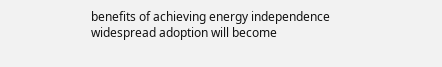benefits of achieving energy independence widespread adoption will become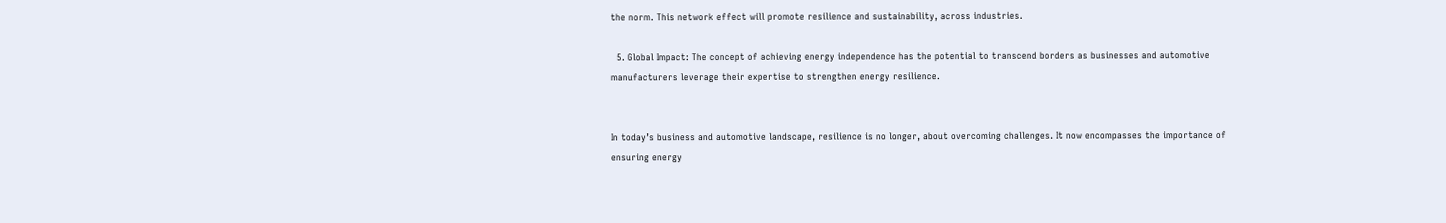the norm. This network effect will promote resilience and sustainability, across industries.

  5. Global Impact: The concept of achieving energy independence has the potential to transcend borders as businesses and automotive manufacturers leverage their expertise to strengthen energy resilience.


In today’s business and automotive landscape, resilience is no longer, about overcoming challenges. It now encompasses the importance of ensuring energy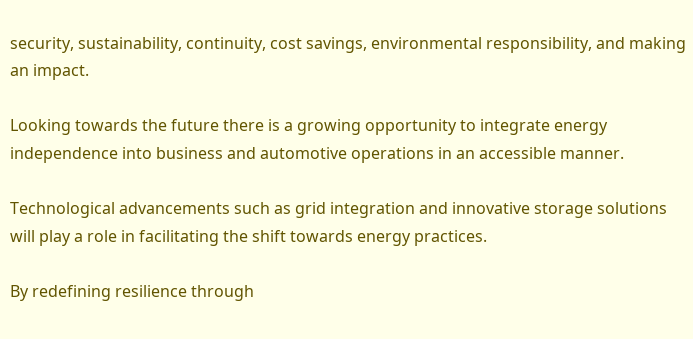security, sustainability, continuity, cost savings, environmental responsibility, and making an impact.

Looking towards the future there is a growing opportunity to integrate energy independence into business and automotive operations in an accessible manner.

Technological advancements such as grid integration and innovative storage solutions will play a role in facilitating the shift towards energy practices.

By redefining resilience through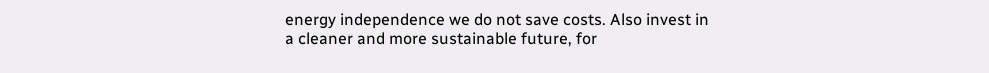energy independence we do not save costs. Also invest in a cleaner and more sustainable future, for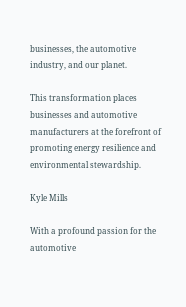businesses, the automotive industry, and our planet.

This transformation places businesses and automotive manufacturers at the forefront of promoting energy resilience and environmental stewardship.

Kyle Mills

With a profound passion for the automotive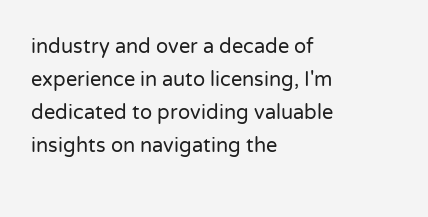industry and over a decade of experience in auto licensing, I'm dedicated to providing valuable insights on navigating the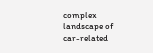complex landscape of car-related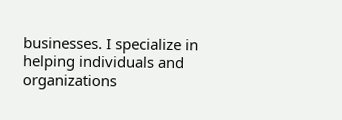businesses. I specialize in helping individuals and organizations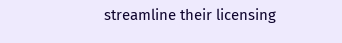streamline their licensing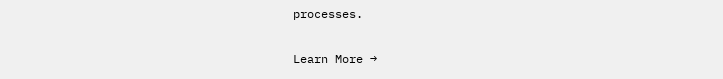processes.

Learn More →